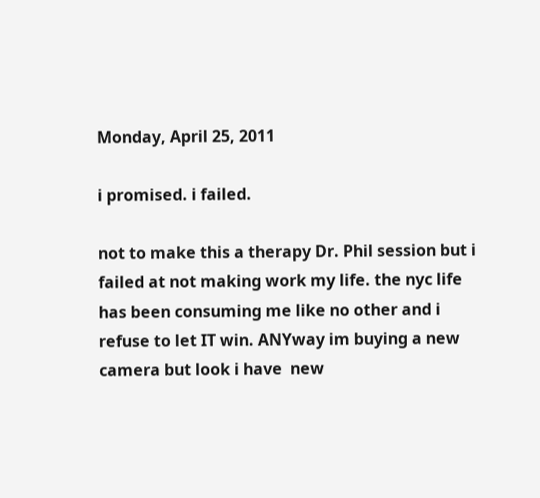Monday, April 25, 2011

i promised. i failed.

not to make this a therapy Dr. Phil session but i failed at not making work my life. the nyc life has been consuming me like no other and i refuse to let IT win. ANYway im buying a new camera but look i have  new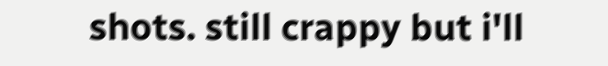shots. still crappy but i'll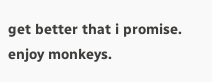get better that i promise. enjoy monkeys.